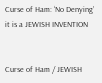Curse of Ham: ‘No Denying’ it is a JEWISH INVENTION


Curse of Ham / JEWISH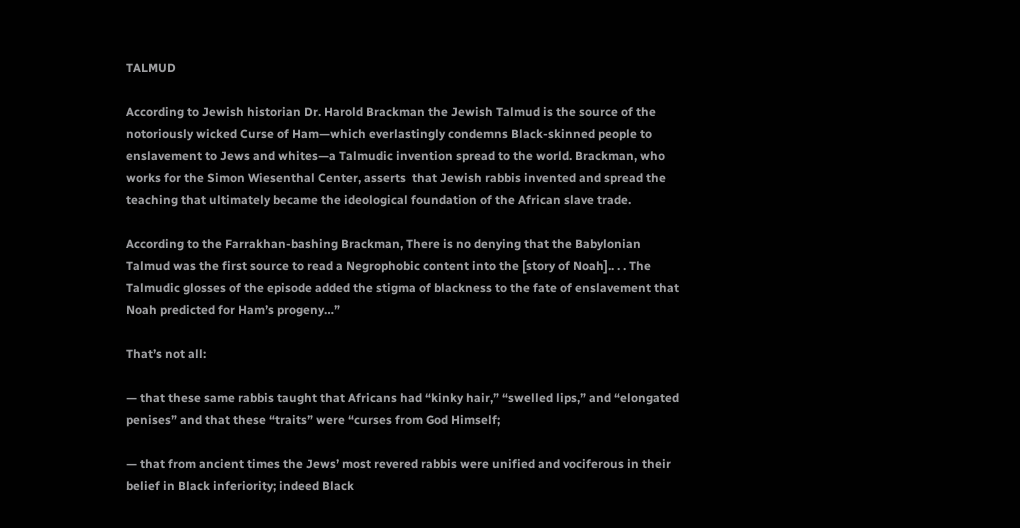TALMUD

According to Jewish historian Dr. Harold Brackman the Jewish Talmud is the source of the notoriously wicked Curse of Ham—which everlastingly condemns Black-skinned people to enslavement to Jews and whites—a Talmudic invention spread to the world. Brackman, who works for the Simon Wiesenthal Center, asserts  that Jewish rabbis invented and spread the teaching that ultimately became the ideological foundation of the African slave trade.

According to the Farrakhan-bashing Brackman, There is no denying that the Babylonian Talmud was the first source to read a Negrophobic content into the [story of Noah].. . . The Talmudic glosses of the episode added the stigma of blackness to the fate of enslavement that Noah predicted for Ham’s progeny…”

That’s not all:

— that these same rabbis taught that Africans had “kinky hair,” “swelled lips,” and “elongated penises” and that these “traits” were “curses from God Himself;

— that from ancient times the Jews’ most revered rabbis were unified and vociferous in their belief in Black inferiority; indeed Black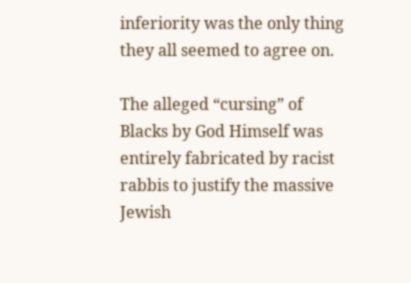inferiority was the only thing they all seemed to agree on.

The alleged “cursing” of Blacks by God Himself was entirely fabricated by racist rabbis to justify the massive Jewish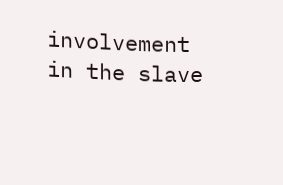involvement in the slave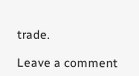trade.

Leave a comment